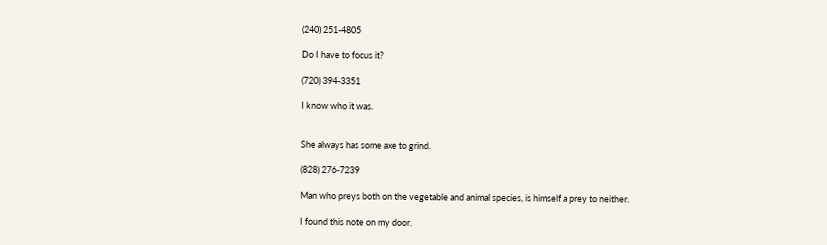(240) 251-4805

Do I have to focus it?

(720) 394-3351

I know who it was.


She always has some axe to grind.

(828) 276-7239

Man who preys both on the vegetable and animal species, is himself a prey to neither.

I found this note on my door.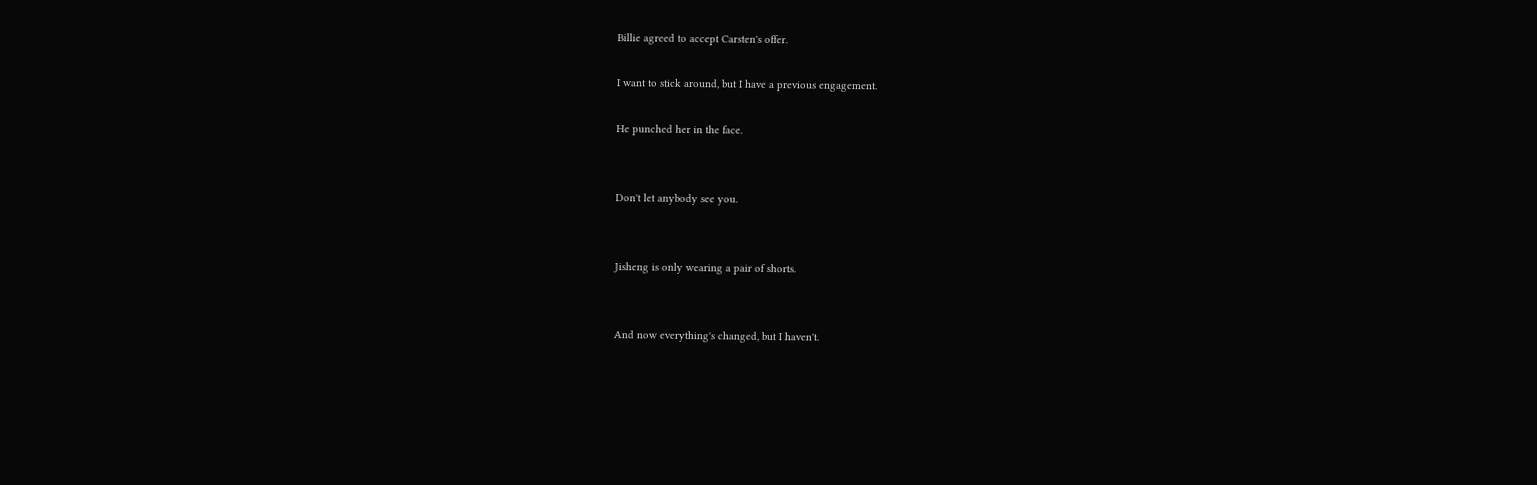Billie agreed to accept Carsten's offer.

I want to stick around, but I have a previous engagement.

He punched her in the face.


Don't let anybody see you.


Jisheng is only wearing a pair of shorts.


And now everything's changed, but I haven't.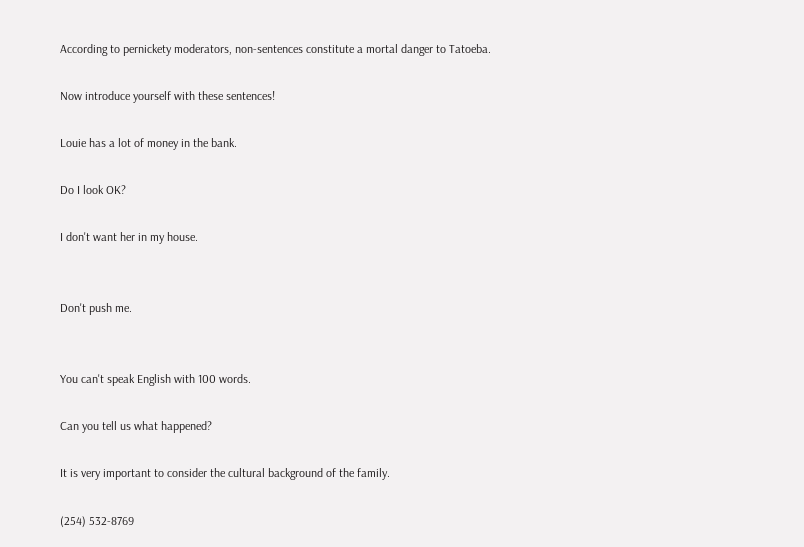According to pernickety moderators, non-sentences constitute a mortal danger to Tatoeba.

Now introduce yourself with these sentences!

Louie has a lot of money in the bank.

Do I look OK?

I don't want her in my house.


Don't push me.


You can't speak English with 100 words.

Can you tell us what happened?

It is very important to consider the cultural background of the family.

(254) 532-8769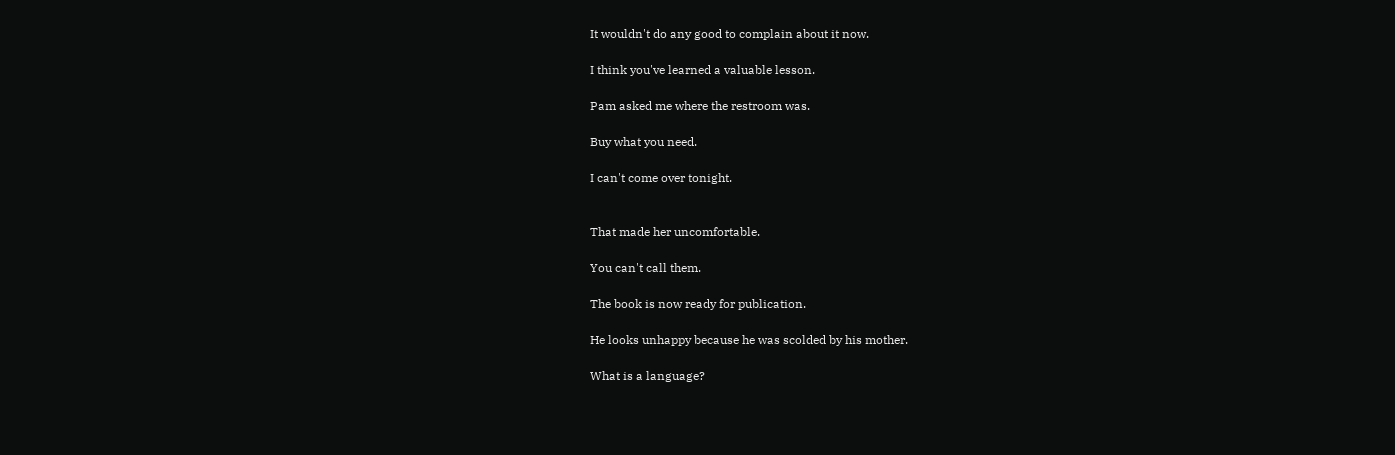It wouldn't do any good to complain about it now.

I think you've learned a valuable lesson.

Pam asked me where the restroom was.

Buy what you need.

I can't come over tonight.


That made her uncomfortable.

You can't call them.

The book is now ready for publication.

He looks unhappy because he was scolded by his mother.

What is a language?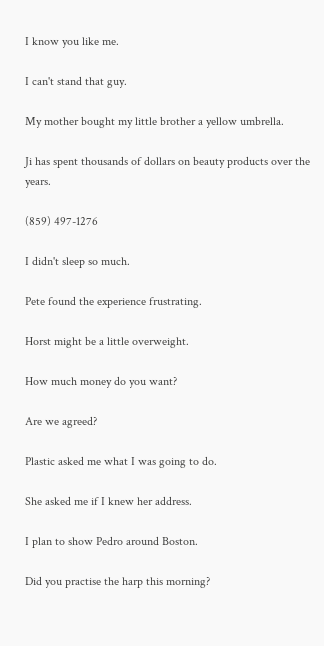I know you like me.

I can't stand that guy.

My mother bought my little brother a yellow umbrella.

Ji has spent thousands of dollars on beauty products over the years.

(859) 497-1276

I didn't sleep so much.

Pete found the experience frustrating.

Horst might be a little overweight.

How much money do you want?

Are we agreed?

Plastic asked me what I was going to do.

She asked me if I knew her address.

I plan to show Pedro around Boston.

Did you practise the harp this morning?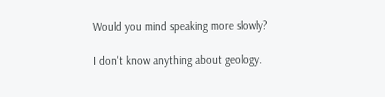Would you mind speaking more slowly?

I don't know anything about geology.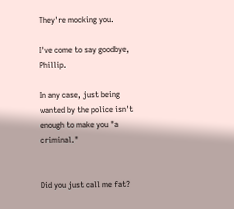They're mocking you.

I've come to say goodbye, Phillip.

In any case, just being wanted by the police isn't enough to make you "a criminal."


Did you just call me fat?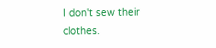I don't sew their clothes.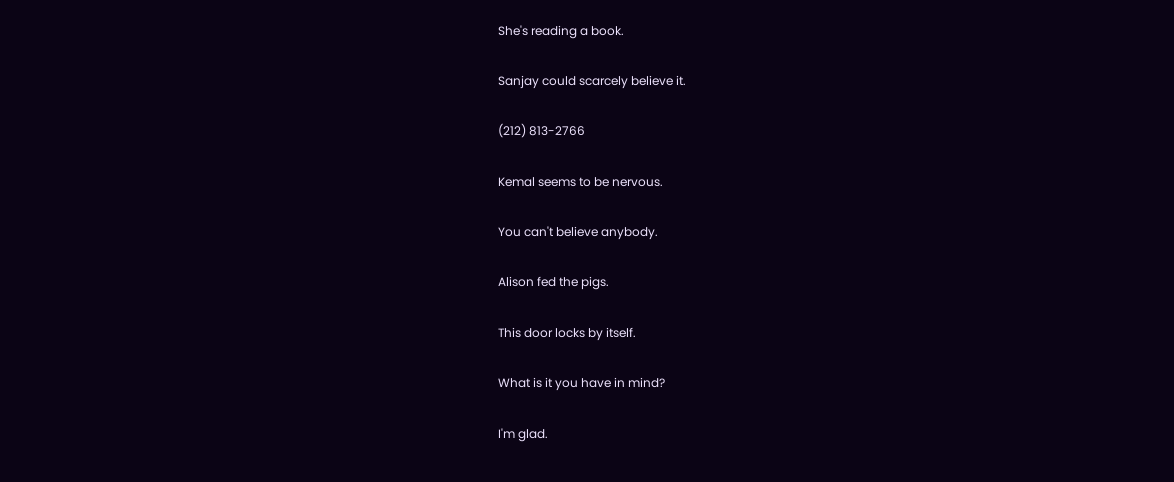She's reading a book.

Sanjay could scarcely believe it.

(212) 813-2766

Kemal seems to be nervous.

You can't believe anybody.

Alison fed the pigs.

This door locks by itself.

What is it you have in mind?

I'm glad.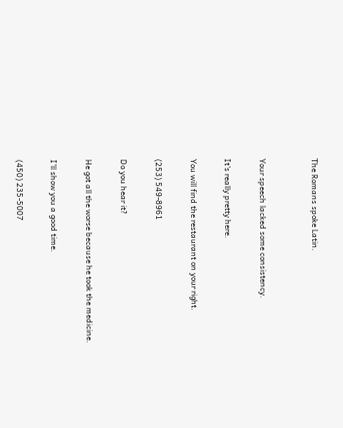The Romans spoke Latin.


Your speech lacked some consistency.

It's really pretty here.

You will find the restaurant on your right.

(253) 549-8961

Do you hear it?

He got all the worse because he took the medicine.

I'll show you a good time.

(450) 235-5007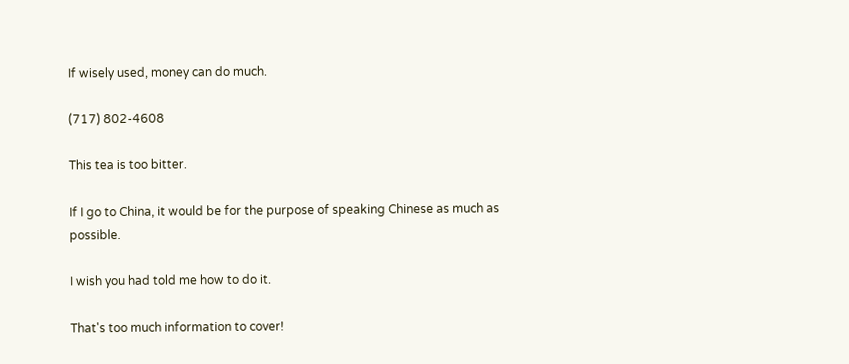If wisely used, money can do much.

(717) 802-4608

This tea is too bitter.

If I go to China, it would be for the purpose of speaking Chinese as much as possible.

I wish you had told me how to do it.

That's too much information to cover!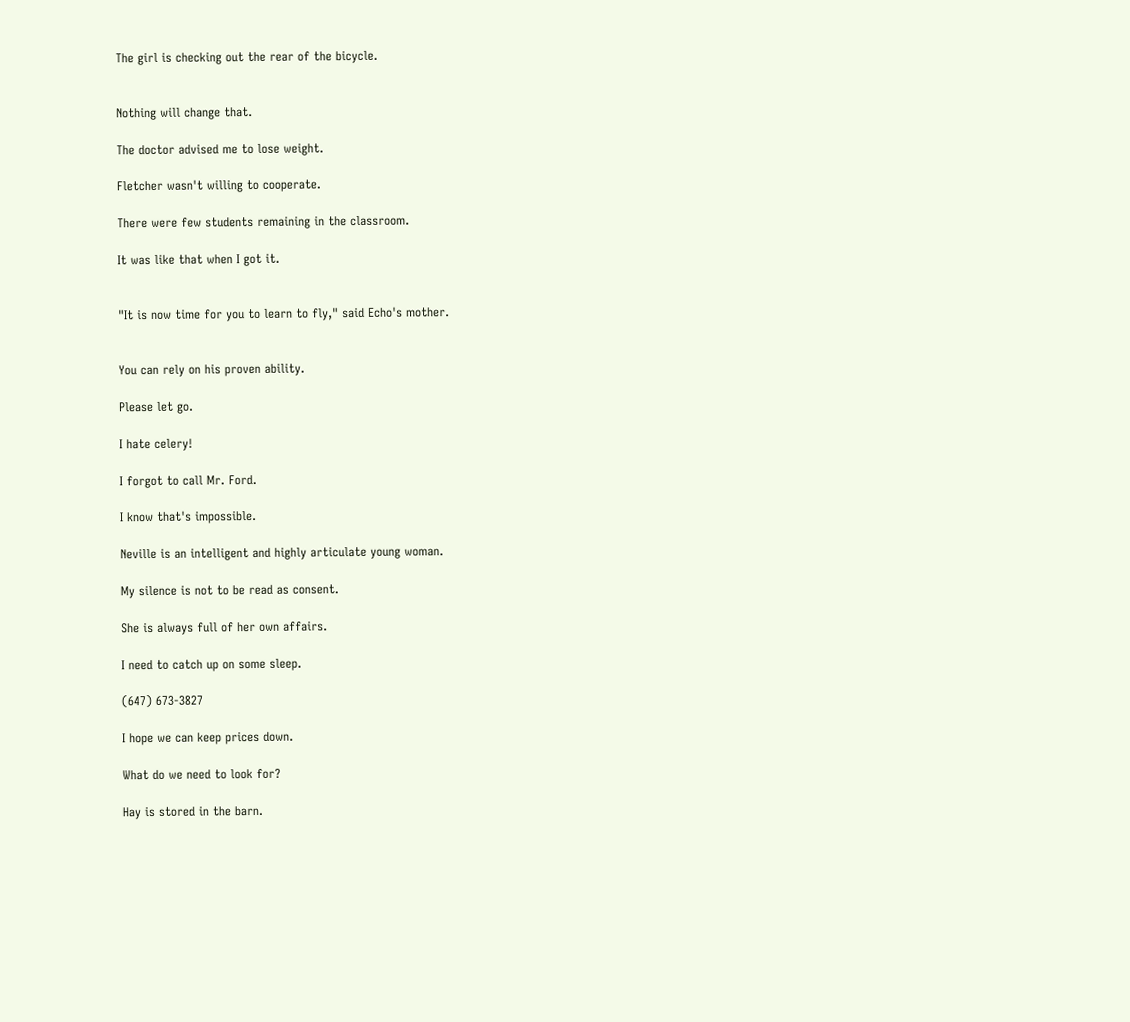The girl is checking out the rear of the bicycle.


Nothing will change that.

The doctor advised me to lose weight.

Fletcher wasn't willing to cooperate.

There were few students remaining in the classroom.

It was like that when I got it.


"It is now time for you to learn to fly," said Echo's mother.


You can rely on his proven ability.

Please let go.

I hate celery!

I forgot to call Mr. Ford.

I know that's impossible.

Neville is an intelligent and highly articulate young woman.

My silence is not to be read as consent.

She is always full of her own affairs.

I need to catch up on some sleep.

(647) 673-3827

I hope we can keep prices down.

What do we need to look for?

Hay is stored in the barn.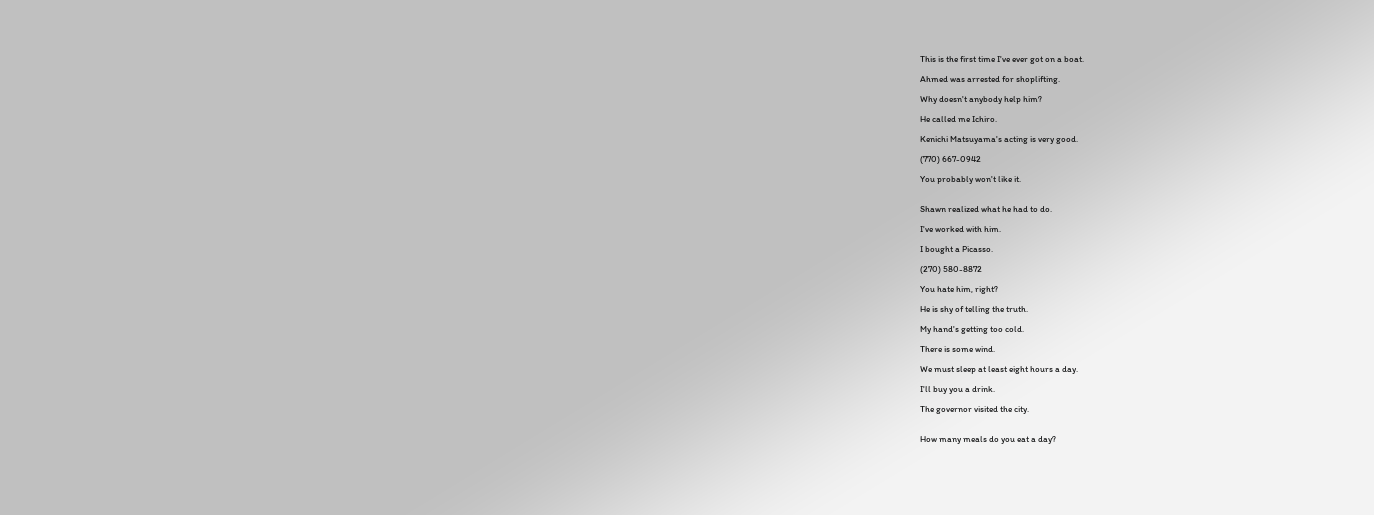This is the first time I've ever got on a boat.

Ahmed was arrested for shoplifting.

Why doesn't anybody help him?

He called me Ichiro.

Kenichi Matsuyama's acting is very good.

(770) 667-0942

You probably won't like it.


Shawn realized what he had to do.

I've worked with him.

I bought a Picasso.

(270) 580-8872

You hate him, right?

He is shy of telling the truth.

My hand's getting too cold.

There is some wind.

We must sleep at least eight hours a day.

I'll buy you a drink.

The governor visited the city.


How many meals do you eat a day?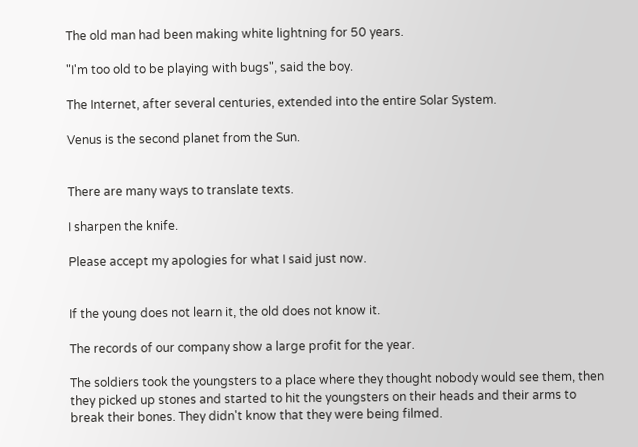The old man had been making white lightning for 50 years.

"I'm too old to be playing with bugs", said the boy.

The Internet, after several centuries, extended into the entire Solar System.

Venus is the second planet from the Sun.


There are many ways to translate texts.

I sharpen the knife.

Please accept my apologies for what I said just now.


If the young does not learn it, the old does not know it.

The records of our company show a large profit for the year.

The soldiers took the youngsters to a place where they thought nobody would see them, then they picked up stones and started to hit the youngsters on their heads and their arms to break their bones. They didn't know that they were being filmed.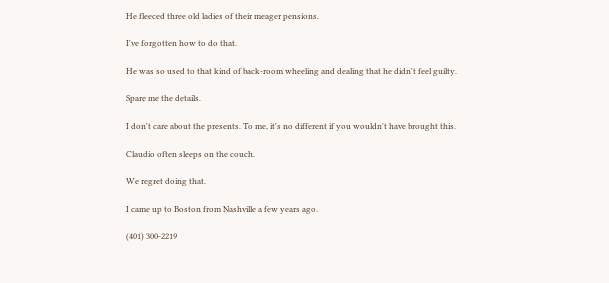He fleeced three old ladies of their meager pensions.

I've forgotten how to do that.

He was so used to that kind of back-room wheeling and dealing that he didn't feel guilty.

Spare me the details.

I don't care about the presents. To me, it's no different if you wouldn't have brought this.

Claudio often sleeps on the couch.

We regret doing that.

I came up to Boston from Nashville a few years ago.

(401) 300-2219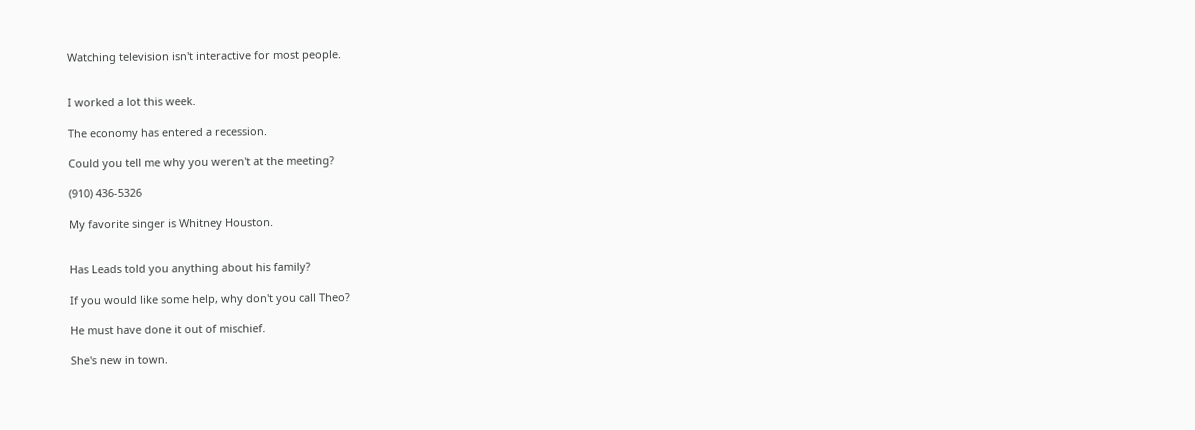Watching television isn't interactive for most people.


I worked a lot this week.

The economy has entered a recession.

Could you tell me why you weren't at the meeting?

(910) 436-5326

My favorite singer is Whitney Houston.


Has Leads told you anything about his family?

If you would like some help, why don't you call Theo?

He must have done it out of mischief.

She's new in town.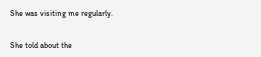She was visiting me regularly.


She told about the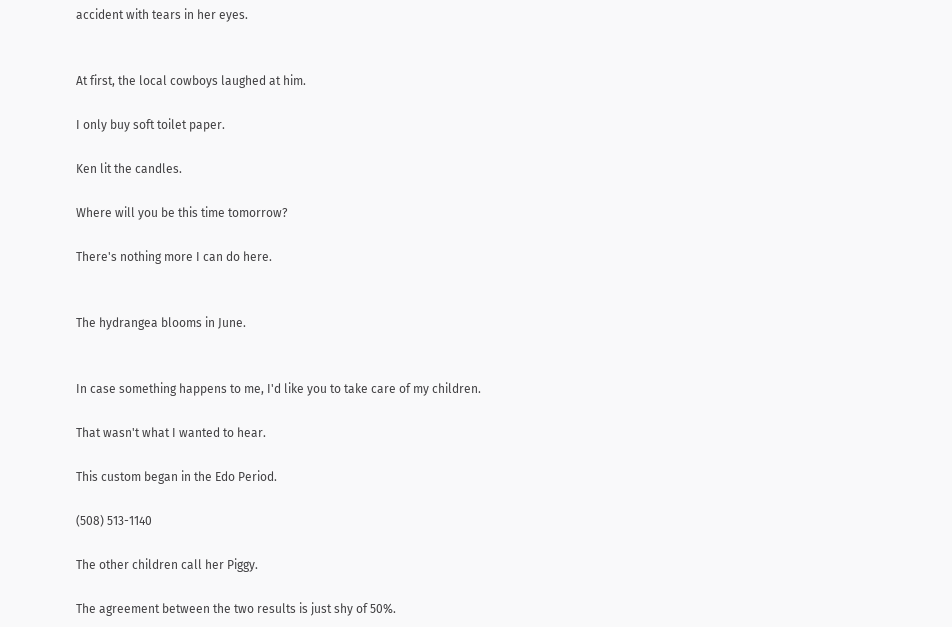accident with tears in her eyes.


At first, the local cowboys laughed at him.

I only buy soft toilet paper.

Ken lit the candles.

Where will you be this time tomorrow?

There's nothing more I can do here.


The hydrangea blooms in June.


In case something happens to me, I'd like you to take care of my children.

That wasn't what I wanted to hear.

This custom began in the Edo Period.

(508) 513-1140

The other children call her Piggy.

The agreement between the two results is just shy of 50%.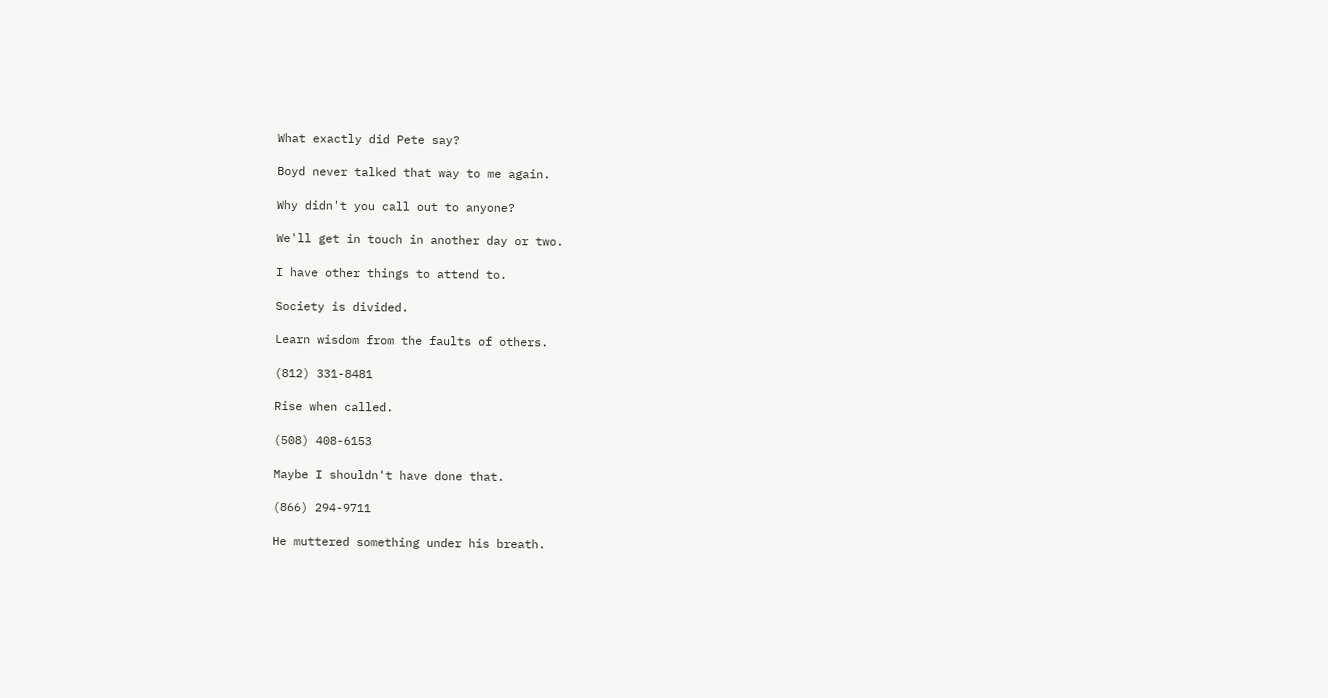What exactly did Pete say?

Boyd never talked that way to me again.

Why didn't you call out to anyone?

We'll get in touch in another day or two.

I have other things to attend to.

Society is divided.

Learn wisdom from the faults of others.

(812) 331-8481

Rise when called.

(508) 408-6153

Maybe I shouldn't have done that.

(866) 294-9711

He muttered something under his breath.